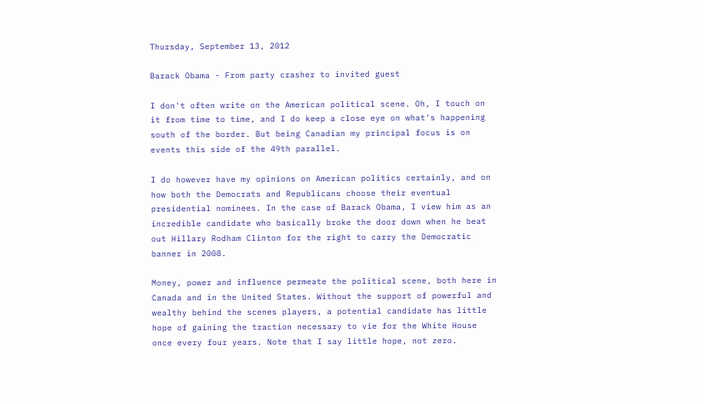Thursday, September 13, 2012

Barack Obama - From party crasher to invited guest

I don't often write on the American political scene. Oh, I touch on it from time to time, and I do keep a close eye on what's happening south of the border. But being Canadian my principal focus is on events this side of the 49th parallel.

I do however have my opinions on American politics certainly, and on how both the Democrats and Republicans choose their eventual presidential nominees. In the case of Barack Obama, I view him as an incredible candidate who basically broke the door down when he beat out Hillary Rodham Clinton for the right to carry the Democratic banner in 2008.

Money, power and influence permeate the political scene, both here in Canada and in the United States. Without the support of powerful and wealthy behind the scenes players, a potential candidate has little hope of gaining the traction necessary to vie for the White House once every four years. Note that I say little hope, not zero.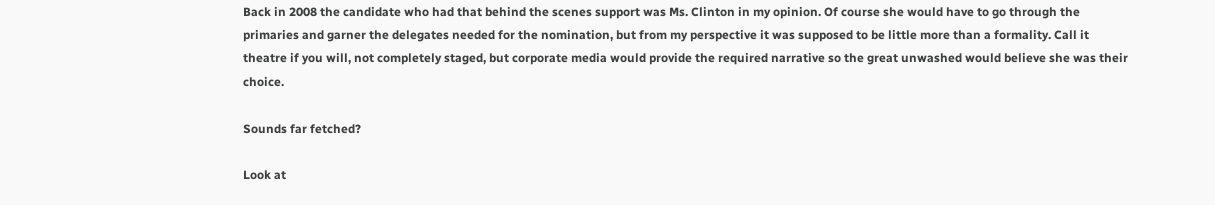Back in 2008 the candidate who had that behind the scenes support was Ms. Clinton in my opinion. Of course she would have to go through the primaries and garner the delegates needed for the nomination, but from my perspective it was supposed to be little more than a formality. Call it theatre if you will, not completely staged, but corporate media would provide the required narrative so the great unwashed would believe she was their choice.

Sounds far fetched?

Look at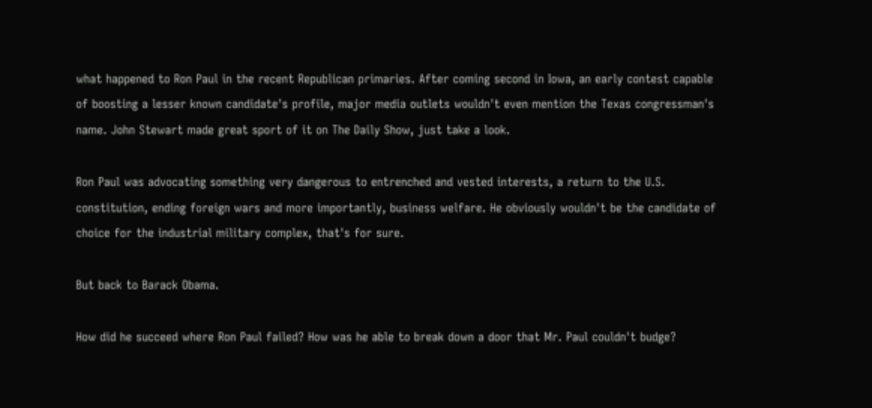what happened to Ron Paul in the recent Republican primaries. After coming second in Iowa, an early contest capable of boosting a lesser known candidate's profile, major media outlets wouldn't even mention the Texas congressman's name. John Stewart made great sport of it on The Daily Show, just take a look.

Ron Paul was advocating something very dangerous to entrenched and vested interests, a return to the U.S. constitution, ending foreign wars and more importantly, business welfare. He obviously wouldn't be the candidate of choice for the industrial military complex, that's for sure.

But back to Barack Obama.

How did he succeed where Ron Paul failed? How was he able to break down a door that Mr. Paul couldn't budge?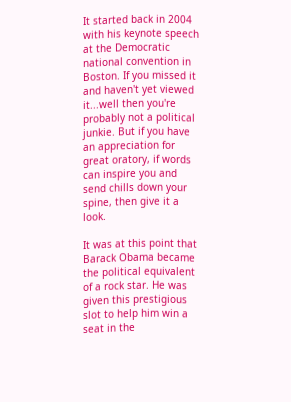It started back in 2004 with his keynote speech at the Democratic national convention in Boston. If you missed it and haven't yet viewed it...well then you're probably not a political junkie. But if you have an appreciation for great oratory, if words can inspire you and send chills down your spine, then give it a look.

It was at this point that Barack Obama became the political equivalent of a rock star. He was given this prestigious slot to help him win a seat in the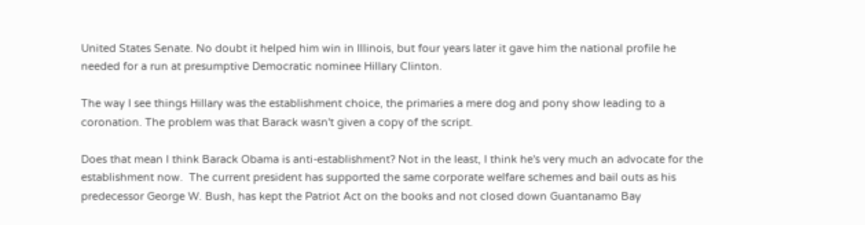United States Senate. No doubt it helped him win in Illinois, but four years later it gave him the national profile he needed for a run at presumptive Democratic nominee Hillary Clinton.

The way I see things Hillary was the establishment choice, the primaries a mere dog and pony show leading to a coronation. The problem was that Barack wasn't given a copy of the script.

Does that mean I think Barack Obama is anti-establishment? Not in the least, I think he's very much an advocate for the establishment now.  The current president has supported the same corporate welfare schemes and bail outs as his predecessor George W. Bush, has kept the Patriot Act on the books and not closed down Guantanamo Bay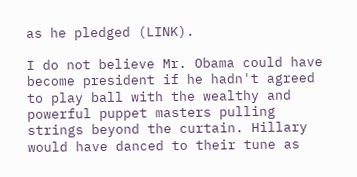as he pledged (LINK).

I do not believe Mr. Obama could have become president if he hadn't agreed to play ball with the wealthy and powerful puppet masters pulling strings beyond the curtain. Hillary would have danced to their tune as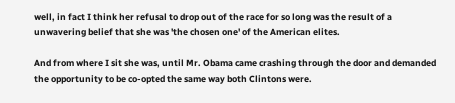well, in fact I think her refusal to drop out of the race for so long was the result of a unwavering belief that she was 'the chosen one' of the American elites.

And from where I sit she was, until Mr. Obama came crashing through the door and demanded the opportunity to be co-opted the same way both Clintons were.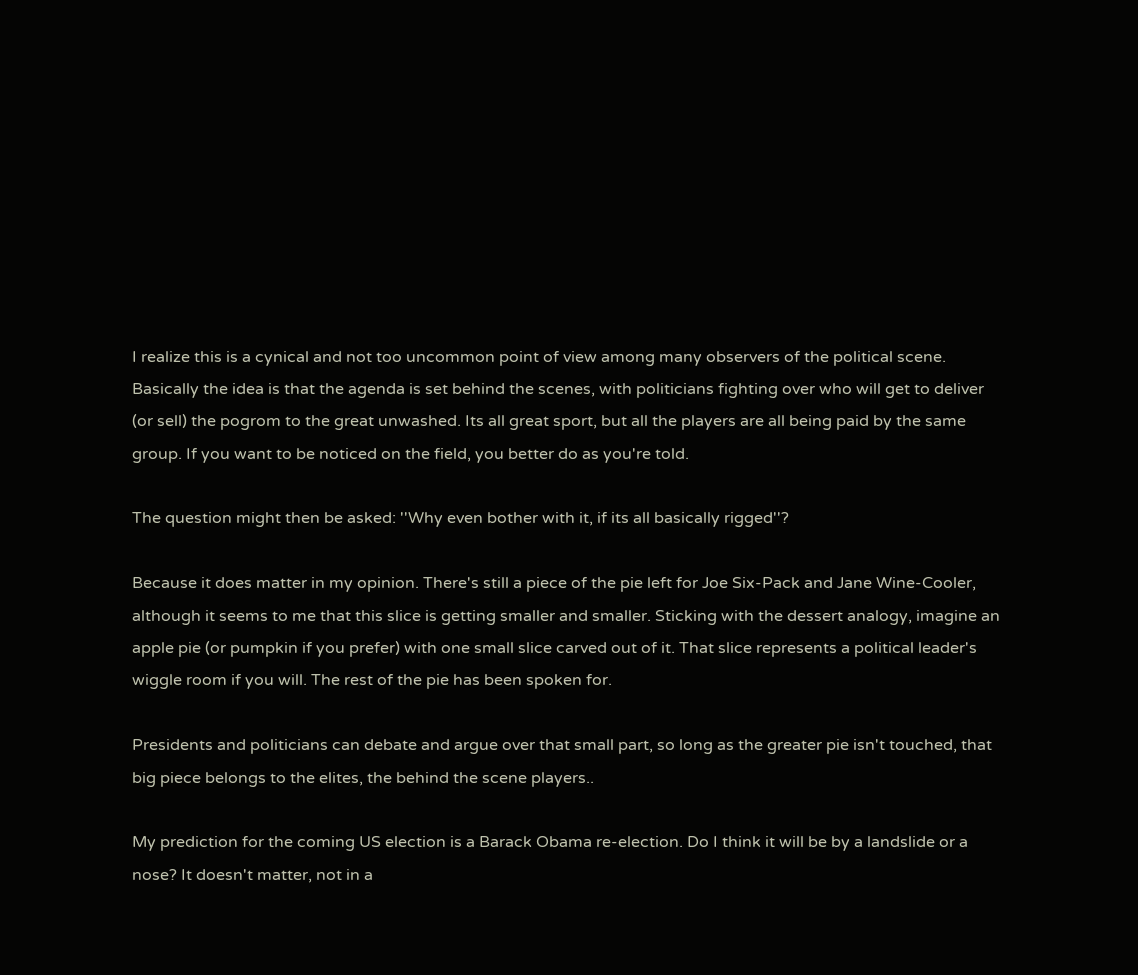I realize this is a cynical and not too uncommon point of view among many observers of the political scene. Basically the idea is that the agenda is set behind the scenes, with politicians fighting over who will get to deliver (or sell) the pogrom to the great unwashed. Its all great sport, but all the players are all being paid by the same group. If you want to be noticed on the field, you better do as you're told.

The question might then be asked: ''Why even bother with it, if its all basically rigged''?

Because it does matter in my opinion. There's still a piece of the pie left for Joe Six-Pack and Jane Wine-Cooler, although it seems to me that this slice is getting smaller and smaller. Sticking with the dessert analogy, imagine an apple pie (or pumpkin if you prefer) with one small slice carved out of it. That slice represents a political leader's wiggle room if you will. The rest of the pie has been spoken for.

Presidents and politicians can debate and argue over that small part, so long as the greater pie isn't touched, that big piece belongs to the elites, the behind the scene players..

My prediction for the coming US election is a Barack Obama re-election. Do I think it will be by a landslide or a nose? It doesn't matter, not in a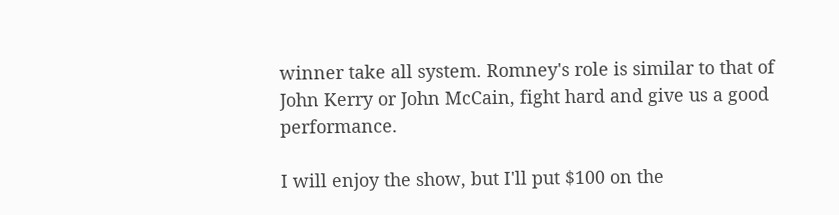winner take all system. Romney's role is similar to that of John Kerry or John McCain, fight hard and give us a good performance.

I will enjoy the show, but I'll put $100 on the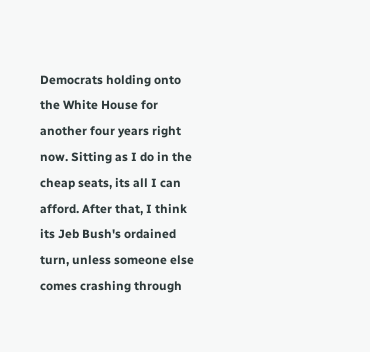Democrats holding onto the White House for another four years right now. Sitting as I do in the cheap seats, its all I can afford. After that, I think its Jeb Bush's ordained turn, unless someone else comes crashing through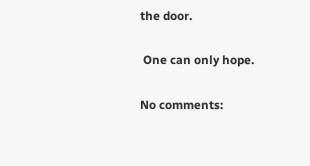the door.

 One can only hope.

No comments: